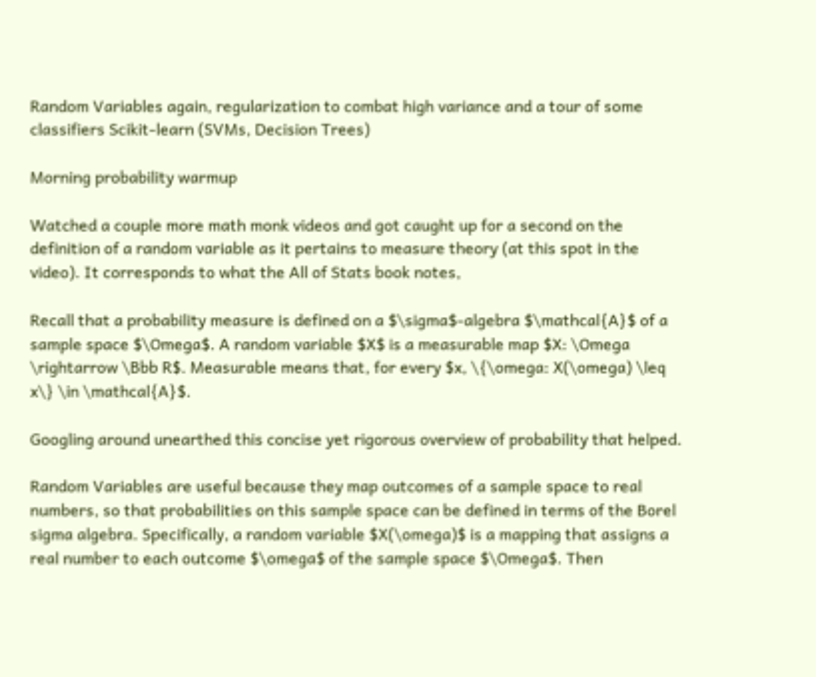Random Variables again, regularization to combat high variance and a tour of some classifiers Scikit-learn (SVMs, Decision Trees)

Morning probability warmup

Watched a couple more math monk videos and got caught up for a second on the definition of a random variable as it pertains to measure theory (at this spot in the video). It corresponds to what the All of Stats book notes,

Recall that a probability measure is defined on a $\sigma$-algebra $\mathcal{A}$ of a sample space $\Omega$. A random variable $X$ is a measurable map $X: \Omega \rightarrow \Bbb R$. Measurable means that, for every $x, \{\omega: X(\omega) \leq x\} \in \mathcal{A}$.

Googling around unearthed this concise yet rigorous overview of probability that helped.

Random Variables are useful because they map outcomes of a sample space to real numbers, so that probabilities on this sample space can be defined in terms of the Borel sigma algebra. Specifically, a random variable $X(\omega)$ is a mapping that assigns a real number to each outcome $\omega$ of the sample space $\Omega$. Then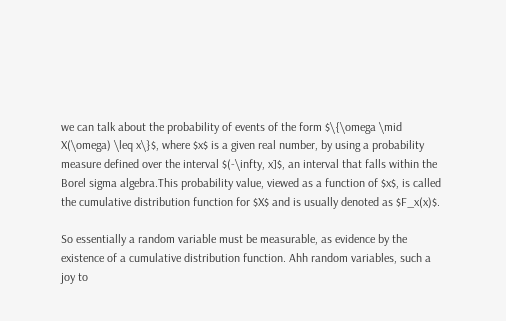we can talk about the probability of events of the form $\{\omega \mid X(\omega) \leq x\}$, where $x$ is a given real number, by using a probability measure defined over the interval $(-\infty, x]$, an interval that falls within the Borel sigma algebra.This probability value, viewed as a function of $x$, is called the cumulative distribution function for $X$ and is usually denoted as $F_x(x)$.

So essentially a random variable must be measurable, as evidence by the existence of a cumulative distribution function. Ahh random variables, such a joy to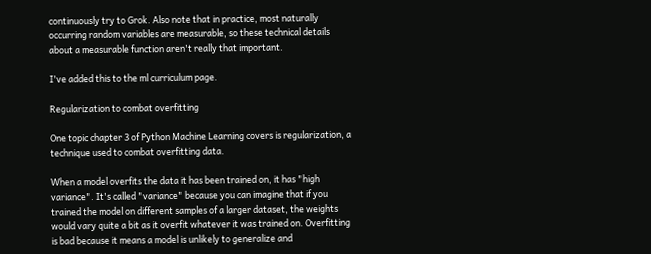continuously try to Grok. Also note that in practice, most naturally occurring random variables are measurable, so these technical details about a measurable function aren't really that important.

I've added this to the ml curriculum page.

Regularization to combat overfitting

One topic chapter 3 of Python Machine Learning covers is regularization, a technique used to combat overfitting data.

When a model overfits the data it has been trained on, it has "high variance". It's called "variance" because you can imagine that if you trained the model on different samples of a larger dataset, the weights would vary quite a bit as it overfit whatever it was trained on. Overfitting is bad because it means a model is unlikely to generalize and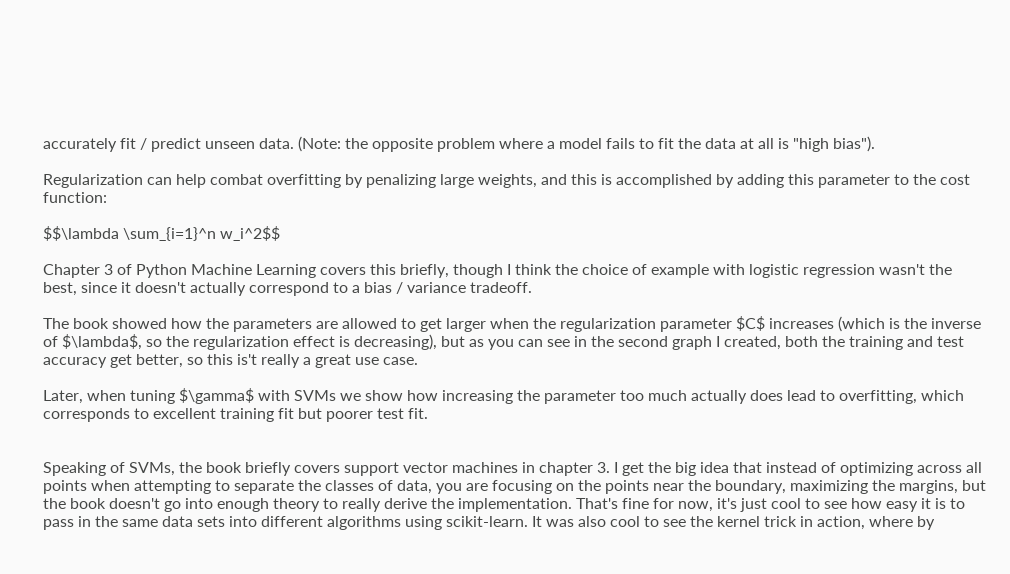accurately fit / predict unseen data. (Note: the opposite problem where a model fails to fit the data at all is "high bias").

Regularization can help combat overfitting by penalizing large weights, and this is accomplished by adding this parameter to the cost function:

$$\lambda \sum_{i=1}^n w_i^2$$

Chapter 3 of Python Machine Learning covers this briefly, though I think the choice of example with logistic regression wasn't the best, since it doesn't actually correspond to a bias / variance tradeoff.

The book showed how the parameters are allowed to get larger when the regularization parameter $C$ increases (which is the inverse of $\lambda$, so the regularization effect is decreasing), but as you can see in the second graph I created, both the training and test accuracy get better, so this is't really a great use case.

Later, when tuning $\gamma$ with SVMs we show how increasing the parameter too much actually does lead to overfitting, which corresponds to excellent training fit but poorer test fit.


Speaking of SVMs, the book briefly covers support vector machines in chapter 3. I get the big idea that instead of optimizing across all points when attempting to separate the classes of data, you are focusing on the points near the boundary, maximizing the margins, but the book doesn't go into enough theory to really derive the implementation. That's fine for now, it's just cool to see how easy it is to pass in the same data sets into different algorithms using scikit-learn. It was also cool to see the kernel trick in action, where by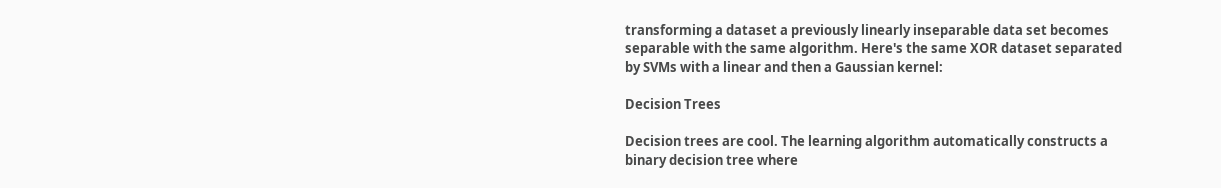transforming a dataset a previously linearly inseparable data set becomes separable with the same algorithm. Here's the same XOR dataset separated by SVMs with a linear and then a Gaussian kernel:

Decision Trees

Decision trees are cool. The learning algorithm automatically constructs a binary decision tree where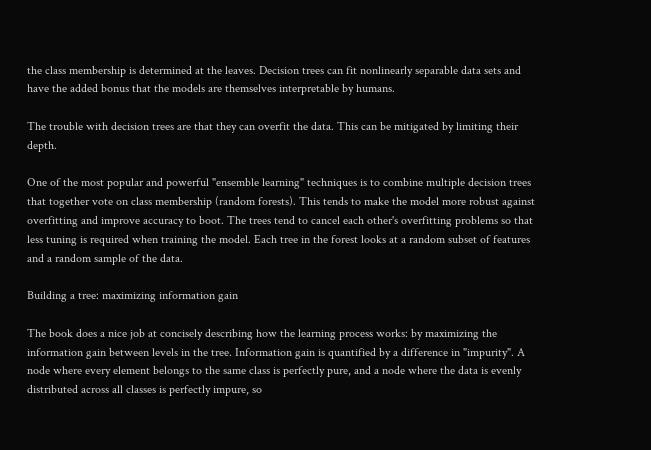the class membership is determined at the leaves. Decision trees can fit nonlinearly separable data sets and have the added bonus that the models are themselves interpretable by humans.

The trouble with decision trees are that they can overfit the data. This can be mitigated by limiting their depth.

One of the most popular and powerful "ensemble learning" techniques is to combine multiple decision trees that together vote on class membership (random forests). This tends to make the model more robust against overfitting and improve accuracy to boot. The trees tend to cancel each other's overfitting problems so that less tuning is required when training the model. Each tree in the forest looks at a random subset of features and a random sample of the data.

Building a tree: maximizing information gain

The book does a nice job at concisely describing how the learning process works: by maximizing the information gain between levels in the tree. Information gain is quantified by a difference in "impurity". A node where every element belongs to the same class is perfectly pure, and a node where the data is evenly distributed across all classes is perfectly impure, so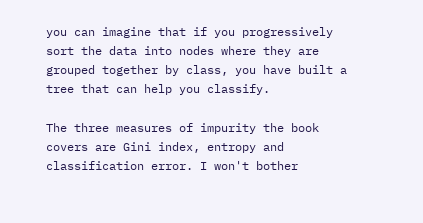you can imagine that if you progressively sort the data into nodes where they are grouped together by class, you have built a tree that can help you classify.

The three measures of impurity the book covers are Gini index, entropy and classification error. I won't bother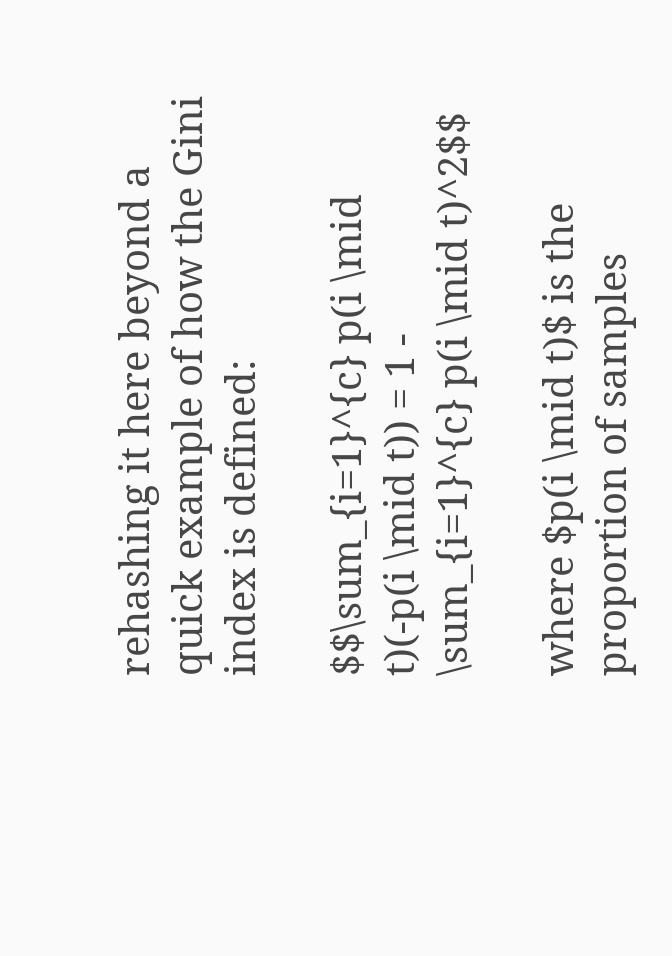rehashing it here beyond a quick example of how the Gini index is defined:

$$\sum_{i=1}^{c} p(i \mid t)(-p(i \mid t)) = 1 - \sum_{i=1}^{c} p(i \mid t)^2$$

where $p(i \mid t)$ is the proportion of samples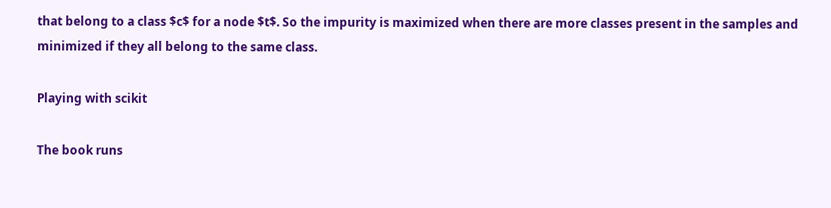that belong to a class $c$ for a node $t$. So the impurity is maximized when there are more classes present in the samples and minimized if they all belong to the same class.

Playing with scikit

The book runs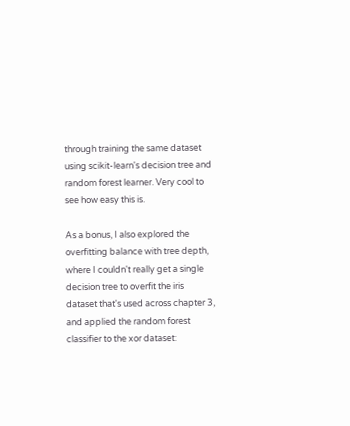through training the same dataset using scikit-learn's decision tree and random forest learner. Very cool to see how easy this is.

As a bonus, I also explored the overfitting balance with tree depth, where I couldn't really get a single decision tree to overfit the iris dataset that's used across chapter 3, and applied the random forest classifier to the xor dataset: